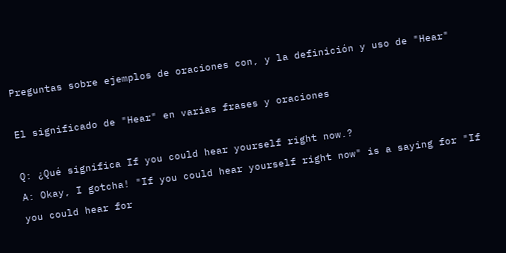Preguntas sobre ejemplos de oraciones con, y la definición y uso de "Hear"

El significado de "Hear" en varias frases y oraciones

Q: ¿Qué significa If you could hear yourself right now.?
A: Okay, I gotcha! "If you could hear yourself right now" is a saying for "If you could hear for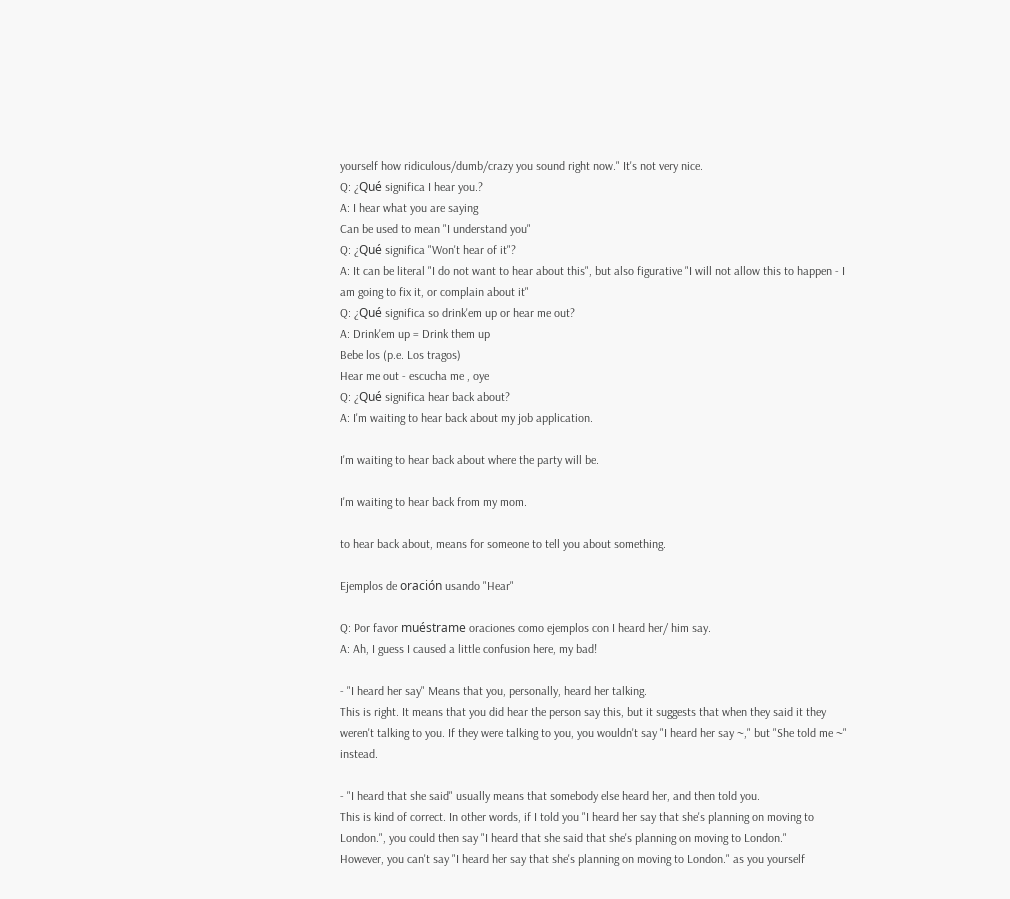yourself how ridiculous/dumb/crazy you sound right now." It's not very nice.
Q: ¿Qué significa I hear you.?
A: I hear what you are saying
Can be used to mean "I understand you"
Q: ¿Qué significa "Won't hear of it"?
A: It can be literal "I do not want to hear about this", but also figurative "I will not allow this to happen - I am going to fix it, or complain about it"
Q: ¿Qué significa so drink'em up or hear me out?
A: Drink'em up = Drink them up
Bebe los (p.e. Los tragos)
Hear me out - escucha me , oye
Q: ¿Qué significa hear back about?
A: I'm waiting to hear back about my job application.

I'm waiting to hear back about where the party will be.

I'm waiting to hear back from my mom.

to hear back about, means for someone to tell you about something.

Ejemplos de oración usando "Hear"

Q: Por favor muéstrame oraciones como ejemplos con I heard her/ him say.
A: Ah, I guess I caused a little confusion here, my bad!

- "I heard her say" Means that you, personally, heard her talking.
This is right. It means that you did hear the person say this, but it suggests that when they said it they weren't talking to you. If they were talking to you, you wouldn't say "I heard her say ~," but "She told me ~" instead.

- "I heard that she said" usually means that somebody else heard her, and then told you.
This is kind of correct. In other words, if I told you "I heard her say that she's planning on moving to London.", you could then say "I heard that she said that she's planning on moving to London."
However, you can't say "I heard her say that she's planning on moving to London." as you yourself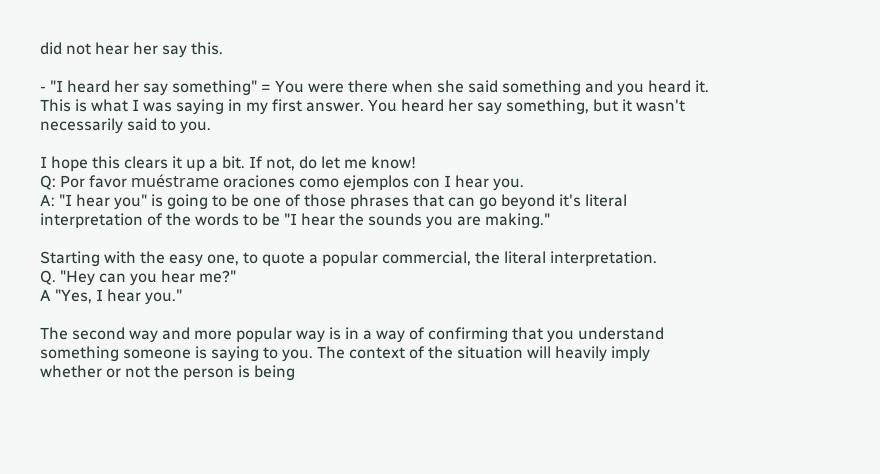did not hear her say this.

- "I heard her say something" = You were there when she said something and you heard it. This is what I was saying in my first answer. You heard her say something, but it wasn't necessarily said to you.

I hope this clears it up a bit. If not, do let me know!
Q: Por favor muéstrame oraciones como ejemplos con I hear you.
A: "I hear you" is going to be one of those phrases that can go beyond it's literal interpretation of the words to be "I hear the sounds you are making."

Starting with the easy one, to quote a popular commercial, the literal interpretation.
Q. "Hey can you hear me?"
A "Yes, I hear you."

The second way and more popular way is in a way of confirming that you understand something someone is saying to you. The context of the situation will heavily imply whether or not the person is being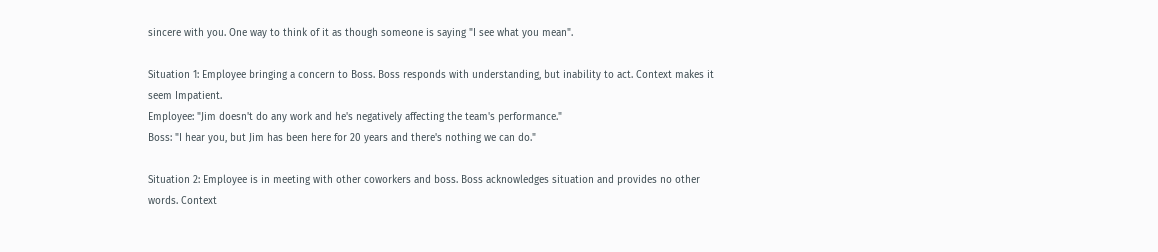sincere with you. One way to think of it as though someone is saying "I see what you mean".

Situation 1: Employee bringing a concern to Boss. Boss responds with understanding, but inability to act. Context makes it seem Impatient.
Employee: "Jim doesn't do any work and he's negatively affecting the team's performance."
Boss: "I hear you, but Jim has been here for 20 years and there's nothing we can do."

Situation 2: Employee is in meeting with other coworkers and boss. Boss acknowledges situation and provides no other words. Context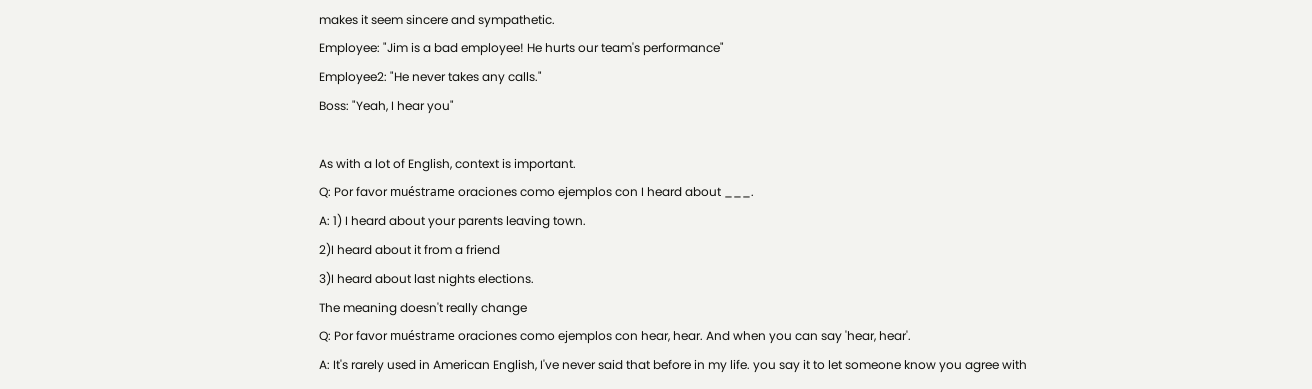makes it seem sincere and sympathetic.
Employee: "Jim is a bad employee! He hurts our team's performance"
Employee2: "He never takes any calls."
Boss: "Yeah, I hear you"

As with a lot of English, context is important.
Q: Por favor muéstrame oraciones como ejemplos con I heard about ___.
A: 1) I heard about your parents leaving town.
2)I heard about it from a friend
3)I heard about last nights elections.
The meaning doesn't really change
Q: Por favor muéstrame oraciones como ejemplos con hear, hear. And when you can say 'hear, hear'.
A: It's rarely used in American English, I've never said that before in my life. you say it to let someone know you agree with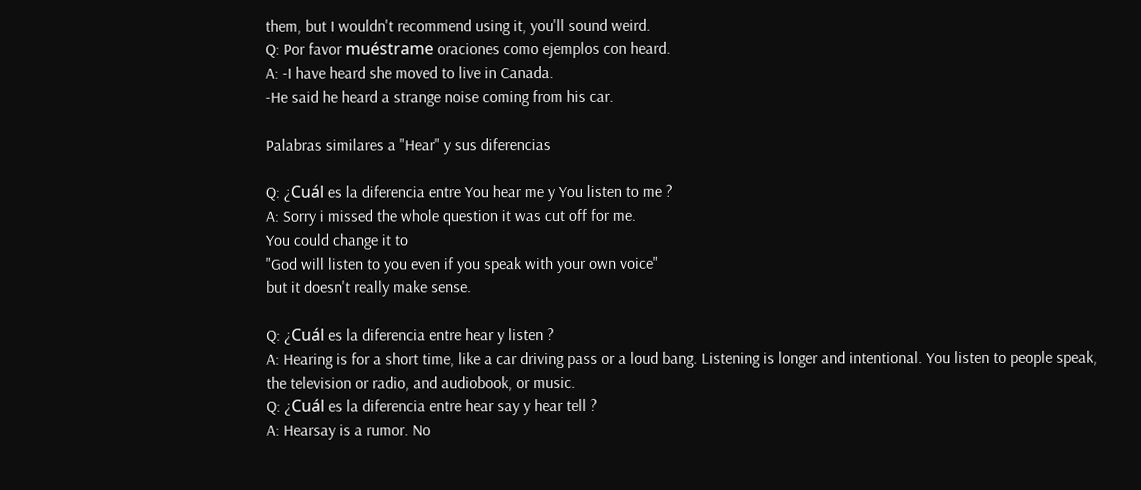them, but I wouldn't recommend using it, you'll sound weird.
Q: Por favor muéstrame oraciones como ejemplos con heard.
A: -I have heard she moved to live in Canada.
-He said he heard a strange noise coming from his car.

Palabras similares a "Hear" y sus diferencias

Q: ¿Cuál es la diferencia entre You hear me y You listen to me ?
A: Sorry i missed the whole question it was cut off for me.
You could change it to
"God will listen to you even if you speak with your own voice"
but it doesn't really make sense.

Q: ¿Cuál es la diferencia entre hear y listen ?
A: Hearing is for a short time, like a car driving pass or a loud bang. Listening is longer and intentional. You listen to people speak, the television or radio, and audiobook, or music.
Q: ¿Cuál es la diferencia entre hear say y hear tell ?
A: Hearsay is a rumor. No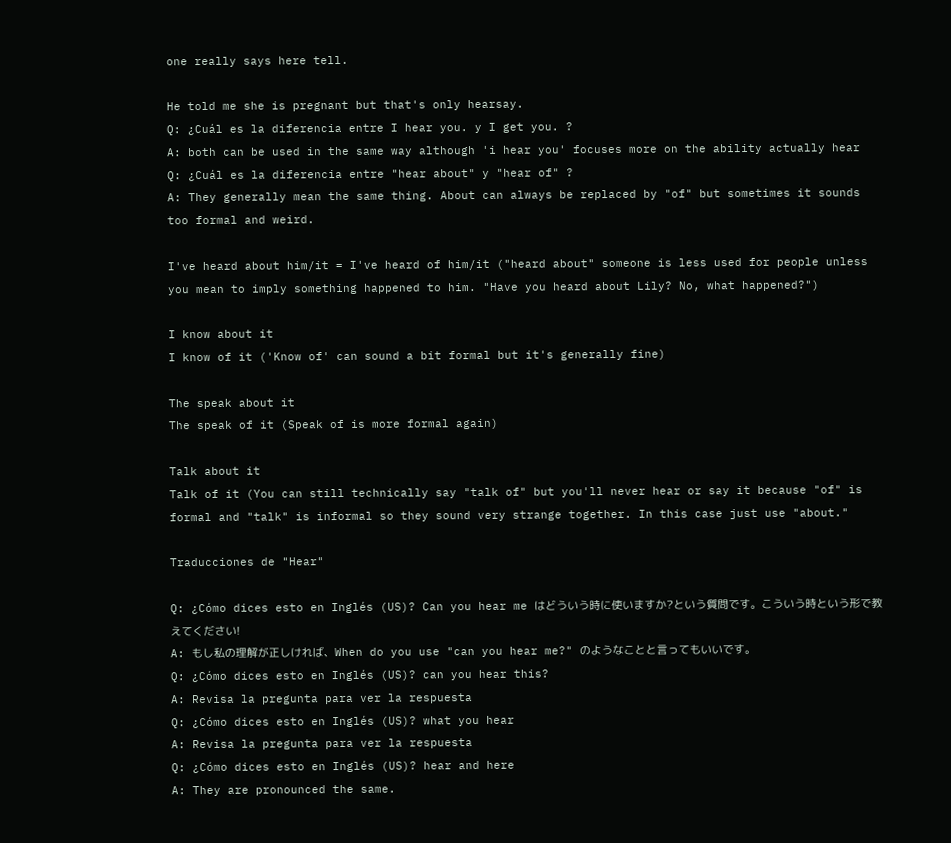one really says here tell.

He told me she is pregnant but that's only hearsay.
Q: ¿Cuál es la diferencia entre I hear you. y I get you. ?
A: both can be used in the same way although 'i hear you' focuses more on the ability actually hear
Q: ¿Cuál es la diferencia entre "hear about" y "hear of" ?
A: They generally mean the same thing. About can always be replaced by "of" but sometimes it sounds too formal and weird.

I've heard about him/it = I've heard of him/it ("heard about" someone is less used for people unless you mean to imply something happened to him. "Have you heard about Lily? No, what happened?")

I know about it
I know of it ('Know of' can sound a bit formal but it's generally fine)

The speak about it
The speak of it (Speak of is more formal again)

Talk about it
Talk of it (You can still technically say "talk of" but you'll never hear or say it because "of" is formal and "talk" is informal so they sound very strange together. In this case just use "about."

Traducciones de "Hear"

Q: ¿Cómo dices esto en Inglés (US)? Can you hear me はどういう時に使いますか?という質問です。こういう時という形で教えてください!
A: もし私の理解が正しければ、When do you use "can you hear me?" のようなことと言ってもいいです。
Q: ¿Cómo dices esto en Inglés (US)? can you hear this?
A: Revisa la pregunta para ver la respuesta
Q: ¿Cómo dices esto en Inglés (US)? what you hear
A: Revisa la pregunta para ver la respuesta
Q: ¿Cómo dices esto en Inglés (US)? hear and here
A: They are pronounced the same.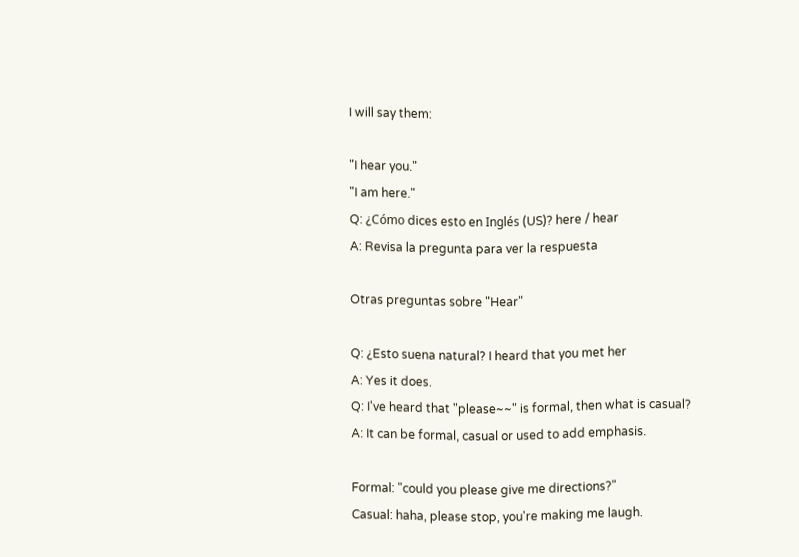I will say them:

"I hear you."
"I am here."
Q: ¿Cómo dices esto en Inglés (US)? here / hear
A: Revisa la pregunta para ver la respuesta

Otras preguntas sobre "Hear"

Q: ¿Esto suena natural? I heard that you met her
A: Yes it does.
Q: I've heard that "please~~" is formal, then what is casual?
A: It can be formal, casual or used to add emphasis.

Formal: "could you please give me directions?"
Casual: haha, please stop, you're making me laugh.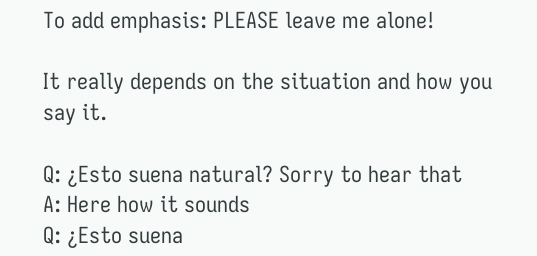To add emphasis: PLEASE leave me alone!

It really depends on the situation and how you say it.

Q: ¿Esto suena natural? Sorry to hear that
A: Here how it sounds
Q: ¿Esto suena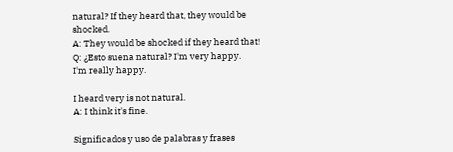natural? If they heard that, they would be shocked.
A: They would be shocked if they heard that!
Q: ¿Esto suena natural? I'm very happy.
I'm really happy.

I heard very is not natural.
A: I think it's fine.

Significados y uso de palabras y frases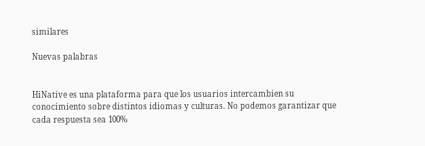similares

Nuevas palabras


HiNative es una plataforma para que los usuarios intercambien su conocimiento sobre distintos idiomas y culturas. No podemos garantizar que cada respuesta sea 100%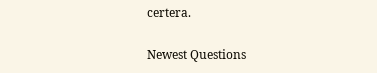certera.

Newest Questions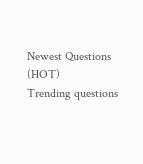Newest Questions (HOT)
Trending questions